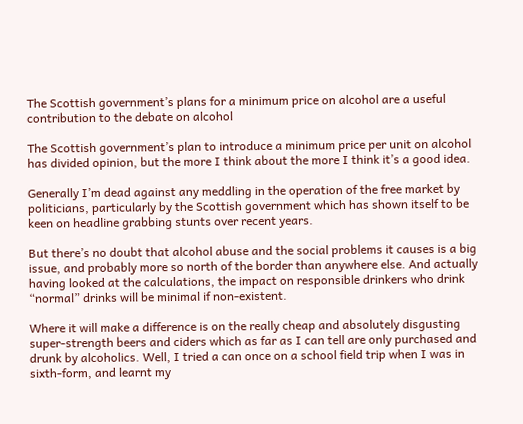The Scottish government’s plans for a minimum price on alcohol are a useful contribution to the debate on alcohol

The Scottish government’s plan to introduce a minimum price per unit on alcohol has divided opinion, but the more I think about the more I think it’s a good idea.

Generally I’m dead against any meddling in the operation of the free market by politicians, particularly by the Scottish government which has shown itself to be keen on headline grabbing stunts over recent years.

But there’s no doubt that alcohol abuse and the social problems it causes is a big issue, and probably more so north of the border than anywhere else. And actually having looked at the calculations, the impact on responsible drinkers who drink “normal” drinks will be minimal if non-existent.

Where it will make a difference is on the really cheap and absolutely disgusting super-strength beers and ciders which as far as I can tell are only purchased and drunk by alcoholics. Well, I tried a can once on a school field trip when I was in sixth-form, and learnt my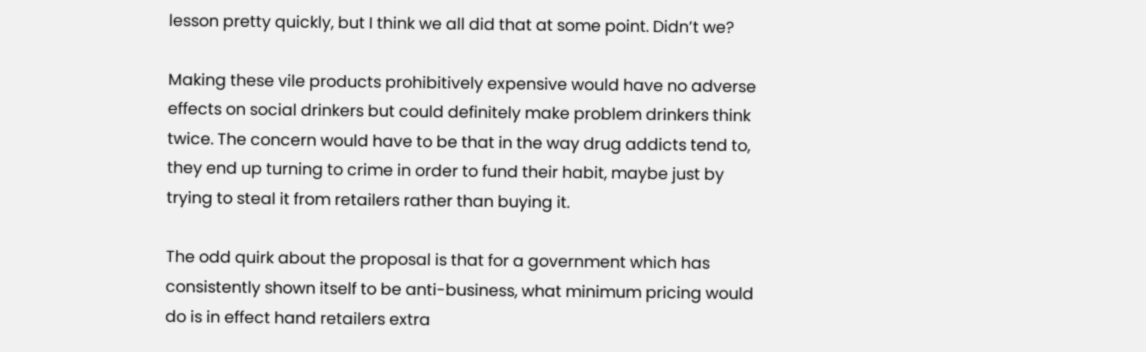lesson pretty quickly, but I think we all did that at some point. Didn’t we?

Making these vile products prohibitively expensive would have no adverse effects on social drinkers but could definitely make problem drinkers think twice. The concern would have to be that in the way drug addicts tend to, they end up turning to crime in order to fund their habit, maybe just by trying to steal it from retailers rather than buying it.

The odd quirk about the proposal is that for a government which has consistently shown itself to be anti-business, what minimum pricing would do is in effect hand retailers extra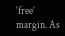‘free’ margin. As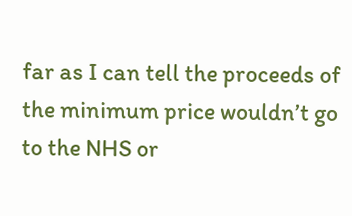far as I can tell the proceeds of the minimum price wouldn’t go to the NHS or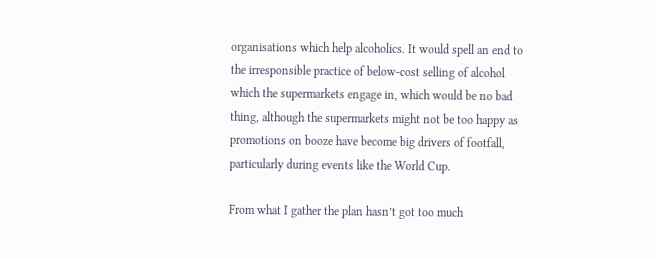organisations which help alcoholics. It would spell an end to the irresponsible practice of below-cost selling of alcohol which the supermarkets engage in, which would be no bad thing, although the supermarkets might not be too happy as promotions on booze have become big drivers of footfall, particularly during events like the World Cup.

From what I gather the plan hasn’t got too much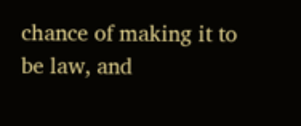chance of making it to be law, and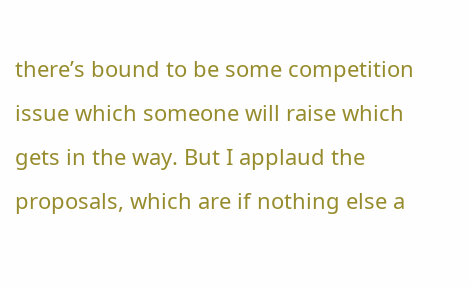there’s bound to be some competition issue which someone will raise which gets in the way. But I applaud the proposals, which are if nothing else a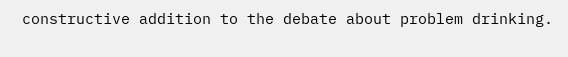constructive addition to the debate about problem drinking.